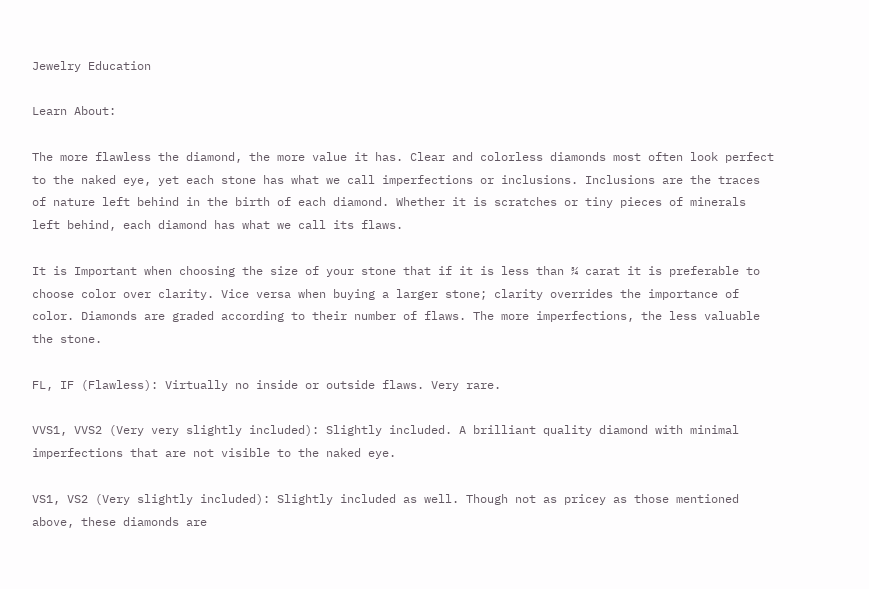Jewelry Education

Learn About:

The more flawless the diamond, the more value it has. Clear and colorless diamonds most often look perfect to the naked eye, yet each stone has what we call imperfections or inclusions. Inclusions are the traces of nature left behind in the birth of each diamond. Whether it is scratches or tiny pieces of minerals left behind, each diamond has what we call its flaws.

It is Important when choosing the size of your stone that if it is less than ¾ carat it is preferable to choose color over clarity. Vice versa when buying a larger stone; clarity overrides the importance of color. Diamonds are graded according to their number of flaws. The more imperfections, the less valuable the stone.

FL, IF (Flawless): Virtually no inside or outside flaws. Very rare.

VVS1, VVS2 (Very very slightly included): Slightly included. A brilliant quality diamond with minimal imperfections that are not visible to the naked eye.

VS1, VS2 (Very slightly included): Slightly included as well. Though not as pricey as those mentioned above, these diamonds are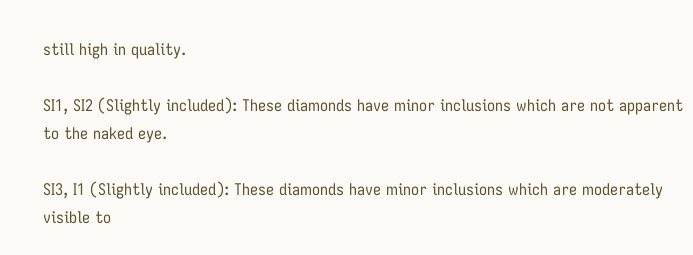still high in quality.

SI1, SI2 (Slightly included): These diamonds have minor inclusions which are not apparent to the naked eye.

SI3, I1 (Slightly included): These diamonds have minor inclusions which are moderately visible to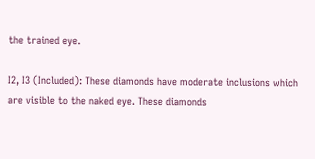the trained eye.

I2, I3 (Included): These diamonds have moderate inclusions which are visible to the naked eye. These diamonds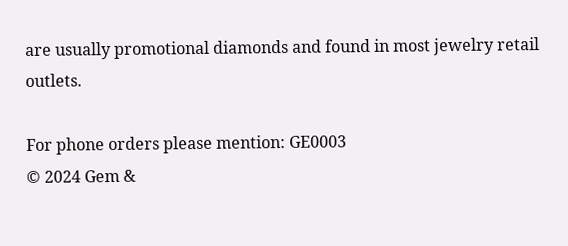are usually promotional diamonds and found in most jewelry retail outlets.

For phone orders please mention: GE0003
© 2024 Gem &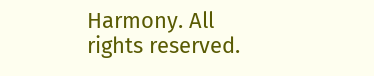Harmony. All rights reserved.